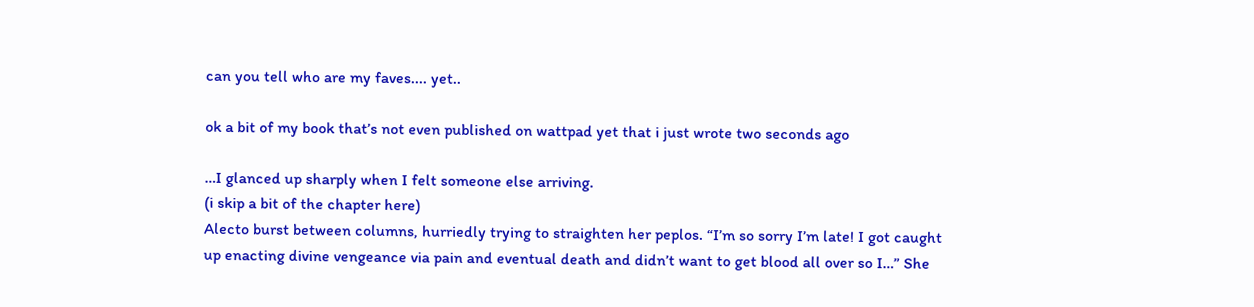can you tell who are my faves.... yet..

ok a bit of my book that’s not even published on wattpad yet that i just wrote two seconds ago

…I glanced up sharply when I felt someone else arriving.
(i skip a bit of the chapter here)
Alecto burst between columns, hurriedly trying to straighten her peplos. “I’m so sorry I’m late! I got caught up enacting divine vengeance via pain and eventual death and didn’t want to get blood all over so I…” She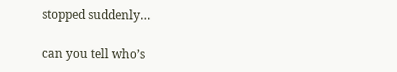stopped suddenly…

can you tell who’s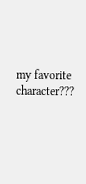my favorite character???